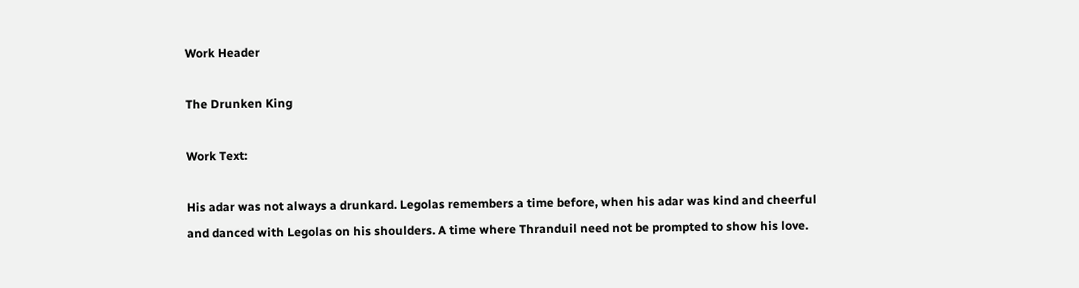Work Header

The Drunken King

Work Text:

His adar was not always a drunkard. Legolas remembers a time before, when his adar was kind and cheerful and danced with Legolas on his shoulders. A time where Thranduil need not be prompted to show his love.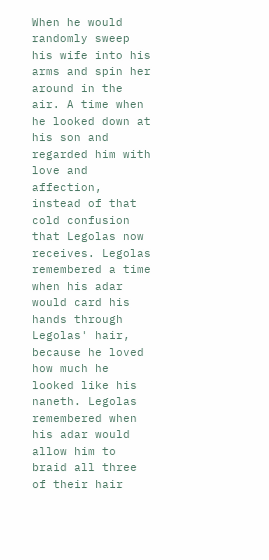When he would randomly sweep his wife into his arms and spin her around in the air. A time when he looked down at his son and regarded him with love and affection, instead of that cold confusion that Legolas now receives. Legolas remembered a time when his adar would card his hands through Legolas' hair, because he loved how much he looked like his naneth. Legolas remembered when his adar would allow him to braid all three of their hair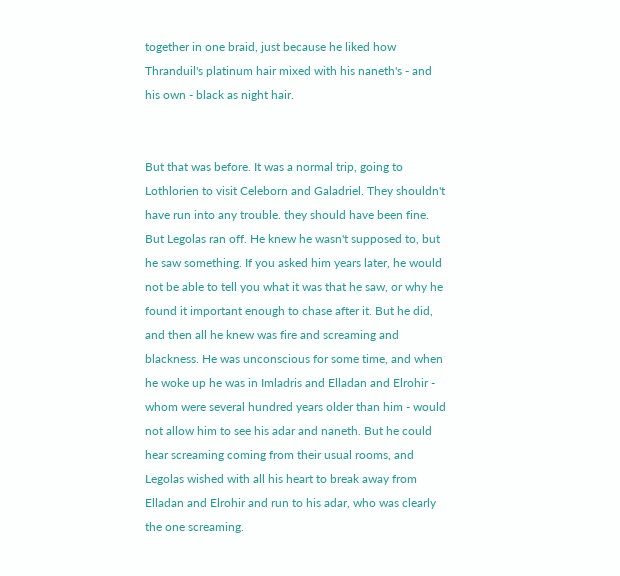together in one braid, just because he liked how Thranduil's platinum hair mixed with his naneth's - and his own - black as night hair.


But that was before. It was a normal trip, going to Lothlorien to visit Celeborn and Galadriel. They shouldn't have run into any trouble. they should have been fine. But Legolas ran off. He knew he wasn't supposed to, but he saw something. If you asked him years later, he would not be able to tell you what it was that he saw, or why he found it important enough to chase after it. But he did, and then all he knew was fire and screaming and blackness. He was unconscious for some time, and when he woke up he was in Imladris and Elladan and Elrohir - whom were several hundred years older than him - would not allow him to see his adar and naneth. But he could hear screaming coming from their usual rooms, and Legolas wished with all his heart to break away from Elladan and Elrohir and run to his adar, who was clearly the one screaming.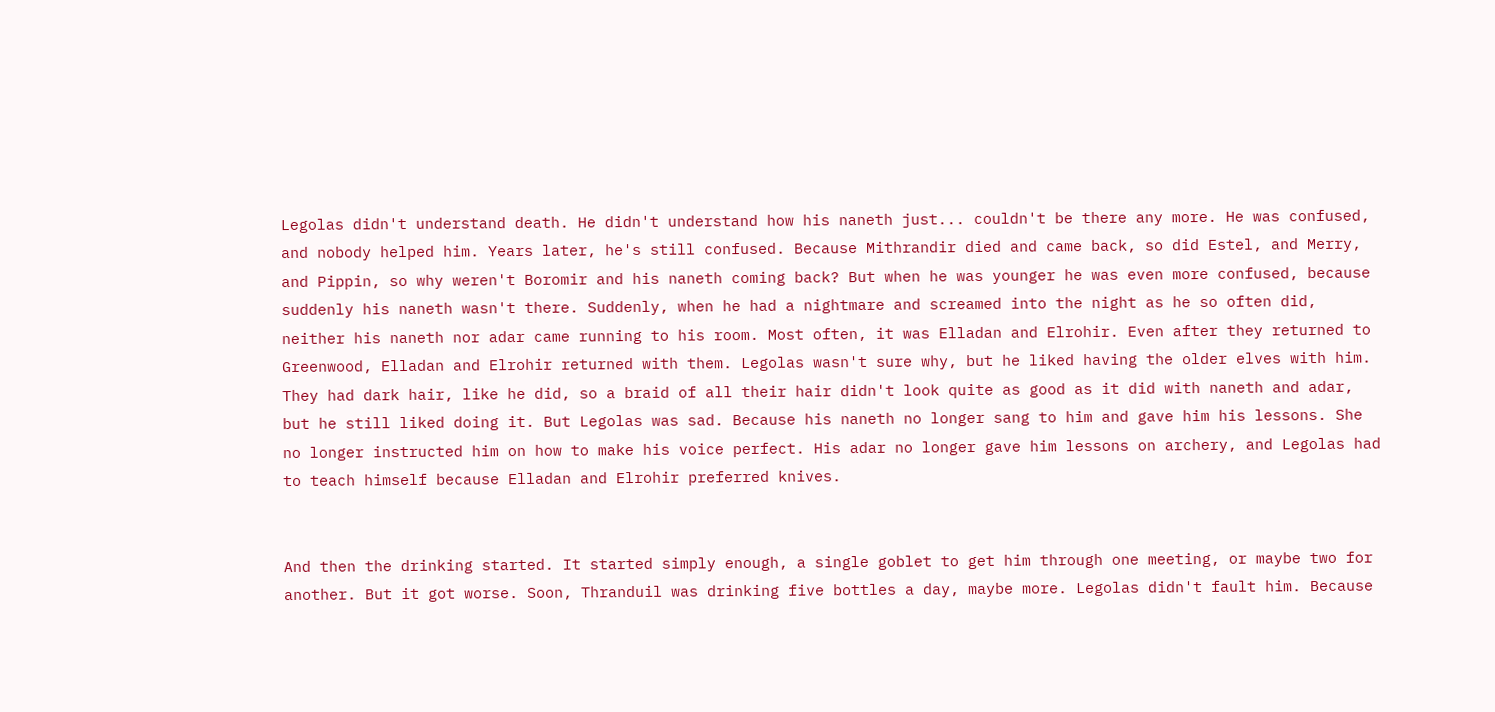Legolas didn't understand death. He didn't understand how his naneth just... couldn't be there any more. He was confused, and nobody helped him. Years later, he's still confused. Because Mithrandir died and came back, so did Estel, and Merry, and Pippin, so why weren't Boromir and his naneth coming back? But when he was younger he was even more confused, because suddenly his naneth wasn't there. Suddenly, when he had a nightmare and screamed into the night as he so often did, neither his naneth nor adar came running to his room. Most often, it was Elladan and Elrohir. Even after they returned to Greenwood, Elladan and Elrohir returned with them. Legolas wasn't sure why, but he liked having the older elves with him. They had dark hair, like he did, so a braid of all their hair didn't look quite as good as it did with naneth and adar, but he still liked doing it. But Legolas was sad. Because his naneth no longer sang to him and gave him his lessons. She no longer instructed him on how to make his voice perfect. His adar no longer gave him lessons on archery, and Legolas had to teach himself because Elladan and Elrohir preferred knives.


And then the drinking started. It started simply enough, a single goblet to get him through one meeting, or maybe two for another. But it got worse. Soon, Thranduil was drinking five bottles a day, maybe more. Legolas didn't fault him. Because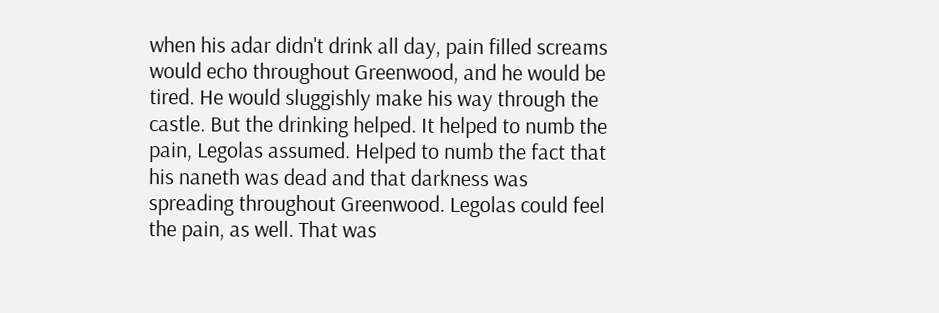when his adar didn't drink all day, pain filled screams would echo throughout Greenwood, and he would be tired. He would sluggishly make his way through the castle. But the drinking helped. It helped to numb the pain, Legolas assumed. Helped to numb the fact that his naneth was dead and that darkness was spreading throughout Greenwood. Legolas could feel the pain, as well. That was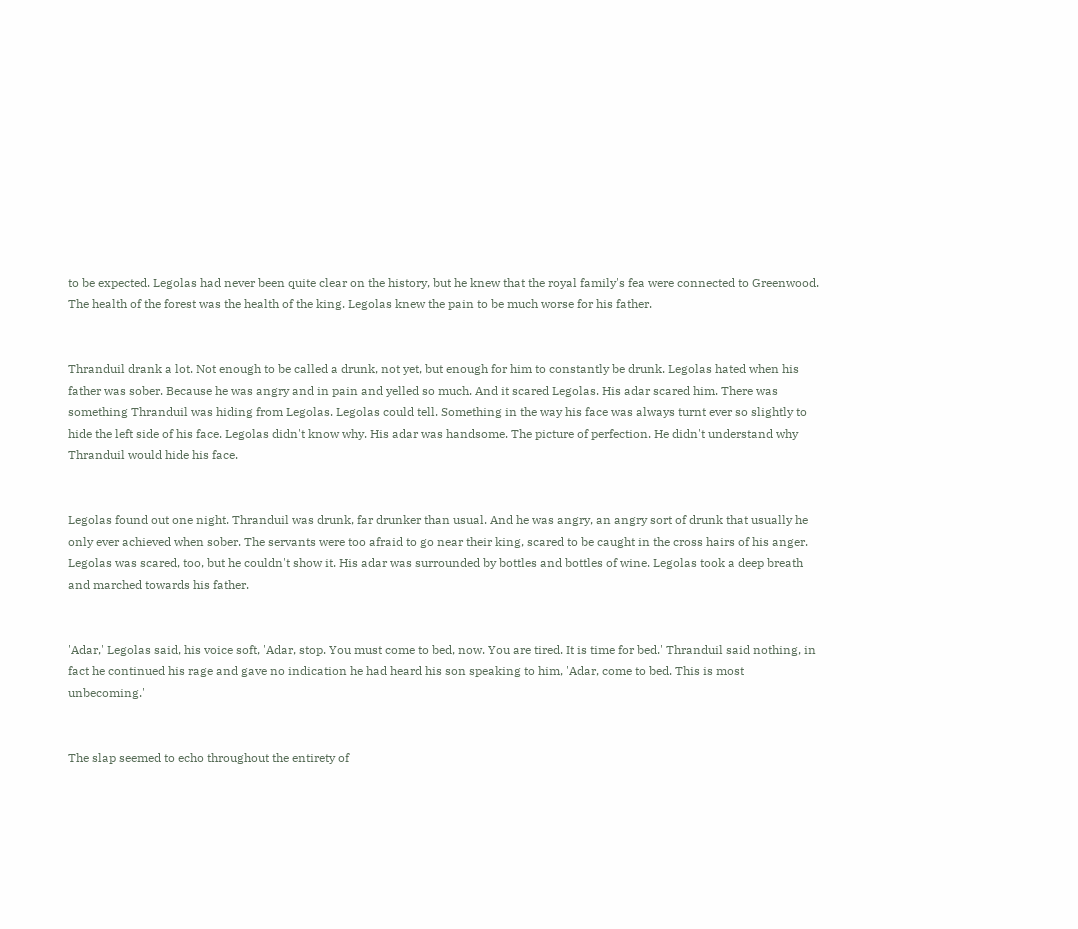to be expected. Legolas had never been quite clear on the history, but he knew that the royal family's fea were connected to Greenwood. The health of the forest was the health of the king. Legolas knew the pain to be much worse for his father.


Thranduil drank a lot. Not enough to be called a drunk, not yet, but enough for him to constantly be drunk. Legolas hated when his father was sober. Because he was angry and in pain and yelled so much. And it scared Legolas. His adar scared him. There was something Thranduil was hiding from Legolas. Legolas could tell. Something in the way his face was always turnt ever so slightly to hide the left side of his face. Legolas didn't know why. His adar was handsome. The picture of perfection. He didn't understand why Thranduil would hide his face.


Legolas found out one night. Thranduil was drunk, far drunker than usual. And he was angry, an angry sort of drunk that usually he only ever achieved when sober. The servants were too afraid to go near their king, scared to be caught in the cross hairs of his anger. Legolas was scared, too, but he couldn't show it. His adar was surrounded by bottles and bottles of wine. Legolas took a deep breath and marched towards his father.


'Adar,' Legolas said, his voice soft, 'Adar, stop. You must come to bed, now. You are tired. It is time for bed.' Thranduil said nothing, in fact he continued his rage and gave no indication he had heard his son speaking to him, 'Adar, come to bed. This is most unbecoming.'


The slap seemed to echo throughout the entirety of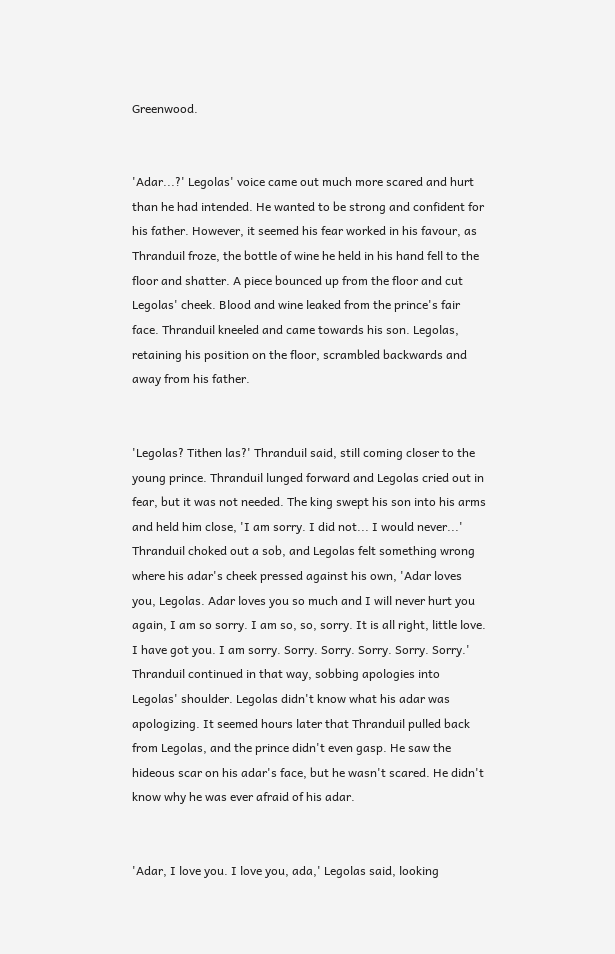Greenwood.


'Adar...?' Legolas' voice came out much more scared and hurt than he had intended. He wanted to be strong and confident for his father. However, it seemed his fear worked in his favour, as Thranduil froze, the bottle of wine he held in his hand fell to the floor and shatter. A piece bounced up from the floor and cut Legolas' cheek. Blood and wine leaked from the prince's fair face. Thranduil kneeled and came towards his son. Legolas, retaining his position on the floor, scrambled backwards and away from his father.


'Legolas? Tithen las?' Thranduil said, still coming closer to the young prince. Thranduil lunged forward and Legolas cried out in fear, but it was not needed. The king swept his son into his arms and held him close, 'I am sorry. I did not... I would never...' Thranduil choked out a sob, and Legolas felt something wrong where his adar's cheek pressed against his own, 'Adar loves you, Legolas. Adar loves you so much and I will never hurt you again, I am so sorry. I am so, so, sorry. It is all right, little love. I have got you. I am sorry. Sorry. Sorry. Sorry. Sorry. Sorry.' Thranduil continued in that way, sobbing apologies into Legolas' shoulder. Legolas didn't know what his adar was apologizing. It seemed hours later that Thranduil pulled back from Legolas, and the prince didn't even gasp. He saw the hideous scar on his adar's face, but he wasn't scared. He didn't know why he was ever afraid of his adar.


'Adar, I love you. I love you, ada,' Legolas said, looking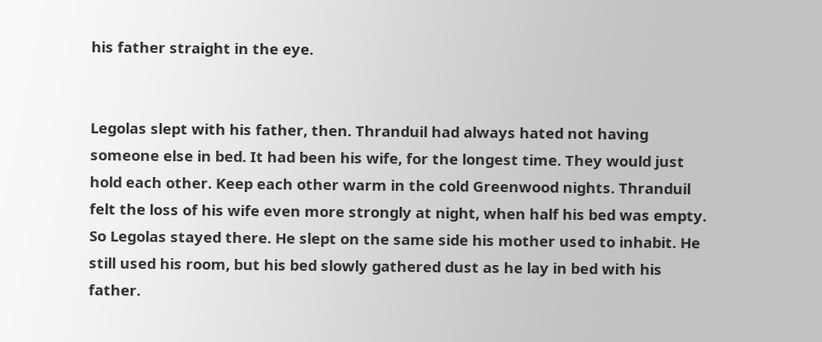his father straight in the eye.


Legolas slept with his father, then. Thranduil had always hated not having someone else in bed. It had been his wife, for the longest time. They would just hold each other. Keep each other warm in the cold Greenwood nights. Thranduil felt the loss of his wife even more strongly at night, when half his bed was empty. So Legolas stayed there. He slept on the same side his mother used to inhabit. He still used his room, but his bed slowly gathered dust as he lay in bed with his father.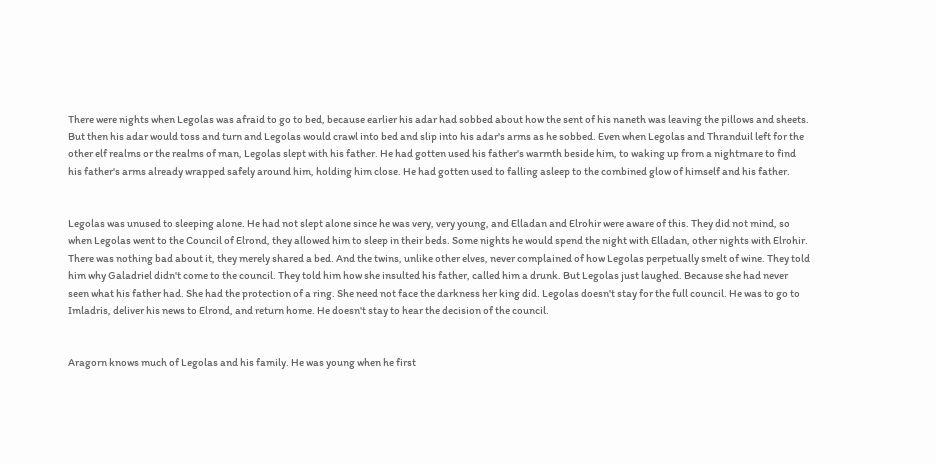There were nights when Legolas was afraid to go to bed, because earlier his adar had sobbed about how the sent of his naneth was leaving the pillows and sheets. But then his adar would toss and turn and Legolas would crawl into bed and slip into his adar's arms as he sobbed. Even when Legolas and Thranduil left for the other elf realms or the realms of man, Legolas slept with his father. He had gotten used his father's warmth beside him, to waking up from a nightmare to find his father's arms already wrapped safely around him, holding him close. He had gotten used to falling asleep to the combined glow of himself and his father.


Legolas was unused to sleeping alone. He had not slept alone since he was very, very young, and Elladan and Elrohir were aware of this. They did not mind, so when Legolas went to the Council of Elrond, they allowed him to sleep in their beds. Some nights he would spend the night with Elladan, other nights with Elrohir. There was nothing bad about it, they merely shared a bed. And the twins, unlike other elves, never complained of how Legolas perpetually smelt of wine. They told him why Galadriel didn't come to the council. They told him how she insulted his father, called him a drunk. But Legolas just laughed. Because she had never seen what his father had. She had the protection of a ring. She need not face the darkness her king did. Legolas doesn't stay for the full council. He was to go to Imladris, deliver his news to Elrond, and return home. He doesn't stay to hear the decision of the council.


Aragorn knows much of Legolas and his family. He was young when he first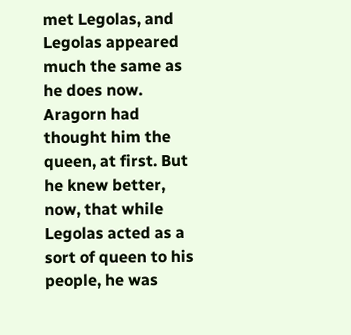met Legolas, and Legolas appeared much the same as he does now. Aragorn had thought him the queen, at first. But he knew better, now, that while Legolas acted as a sort of queen to his people, he was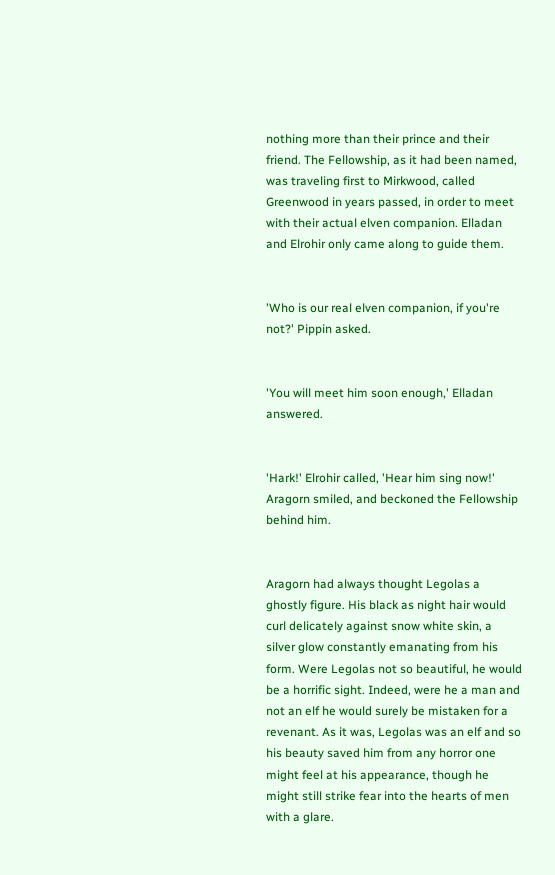nothing more than their prince and their friend. The Fellowship, as it had been named, was traveling first to Mirkwood, called Greenwood in years passed, in order to meet with their actual elven companion. Elladan and Elrohir only came along to guide them.


'Who is our real elven companion, if you're not?' Pippin asked.


'You will meet him soon enough,' Elladan answered.


'Hark!' Elrohir called, 'Hear him sing now!' Aragorn smiled, and beckoned the Fellowship behind him.


Aragorn had always thought Legolas a ghostly figure. His black as night hair would curl delicately against snow white skin, a silver glow constantly emanating from his form. Were Legolas not so beautiful, he would be a horrific sight. Indeed, were he a man and not an elf he would surely be mistaken for a revenant. As it was, Legolas was an elf and so his beauty saved him from any horror one might feel at his appearance, though he might still strike fear into the hearts of men with a glare.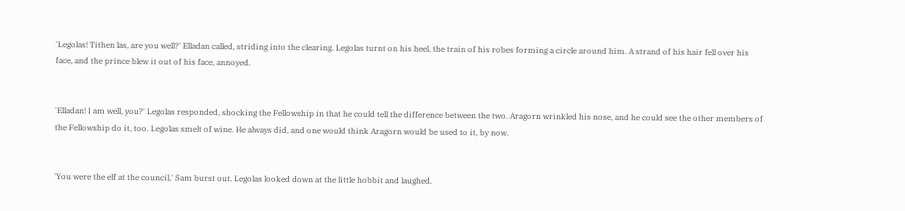'Legolas! Tithen las, are you well?' Elladan called, striding into the clearing. Legolas turnt on his heel, the train of his robes forming a circle around him. A strand of his hair fell over his face, and the prince blew it out of his face, annoyed.


'Elladan! I am well, you?' Legolas responded, shocking the Fellowship in that he could tell the difference between the two. Aragorn wrinkled his nose, and he could see the other members of the Fellowship do it, too. Legolas smelt of wine. He always did, and one would think Aragorn would be used to it, by now.


'You were the elf at the council,' Sam burst out. Legolas looked down at the little hobbit and laughed.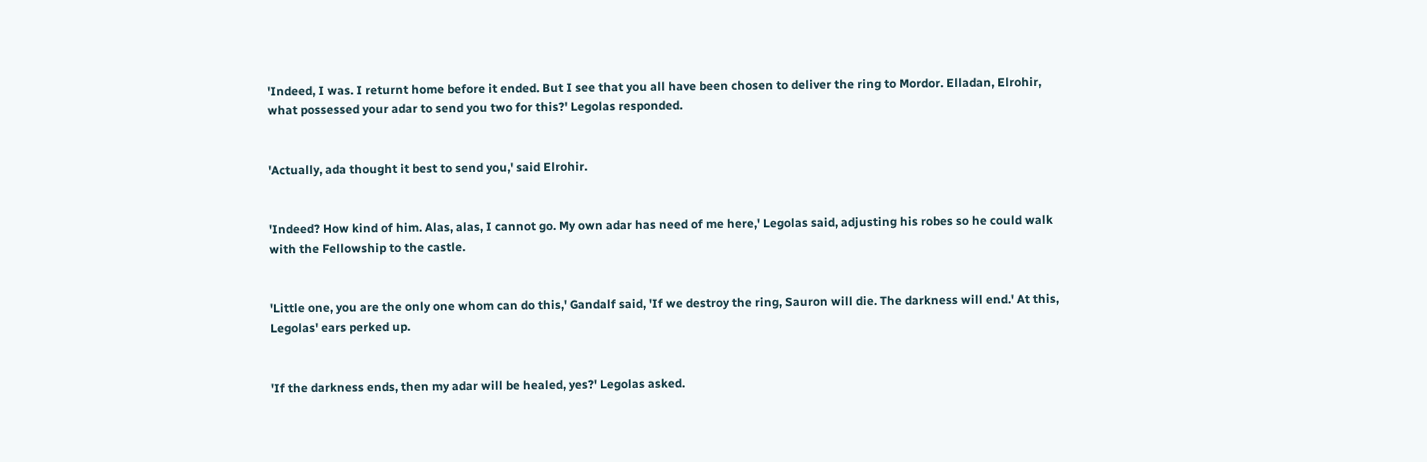'Indeed, I was. I returnt home before it ended. But I see that you all have been chosen to deliver the ring to Mordor. Elladan, Elrohir, what possessed your adar to send you two for this?' Legolas responded.


'Actually, ada thought it best to send you,' said Elrohir.


'Indeed? How kind of him. Alas, alas, I cannot go. My own adar has need of me here,' Legolas said, adjusting his robes so he could walk with the Fellowship to the castle.


'Little one, you are the only one whom can do this,' Gandalf said, 'If we destroy the ring, Sauron will die. The darkness will end.' At this, Legolas' ears perked up.


'If the darkness ends, then my adar will be healed, yes?' Legolas asked.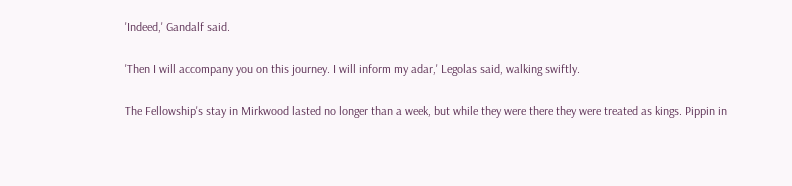'Indeed,' Gandalf said.


'Then I will accompany you on this journey. I will inform my adar,' Legolas said, walking swiftly.


The Fellowship's stay in Mirkwood lasted no longer than a week, but while they were there they were treated as kings. Pippin in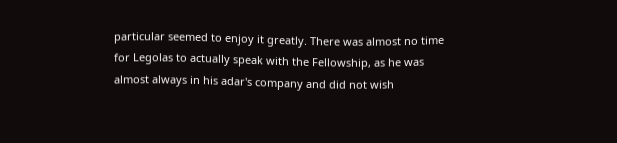particular seemed to enjoy it greatly. There was almost no time for Legolas to actually speak with the Fellowship, as he was almost always in his adar's company and did not wish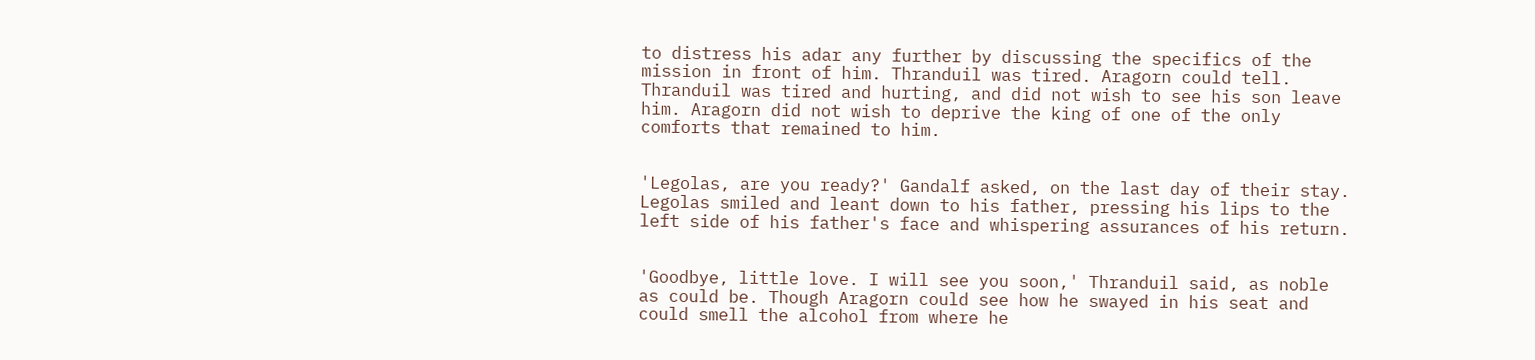to distress his adar any further by discussing the specifics of the mission in front of him. Thranduil was tired. Aragorn could tell. Thranduil was tired and hurting, and did not wish to see his son leave him. Aragorn did not wish to deprive the king of one of the only comforts that remained to him.


'Legolas, are you ready?' Gandalf asked, on the last day of their stay. Legolas smiled and leant down to his father, pressing his lips to the left side of his father's face and whispering assurances of his return.


'Goodbye, little love. I will see you soon,' Thranduil said, as noble as could be. Though Aragorn could see how he swayed in his seat and could smell the alcohol from where he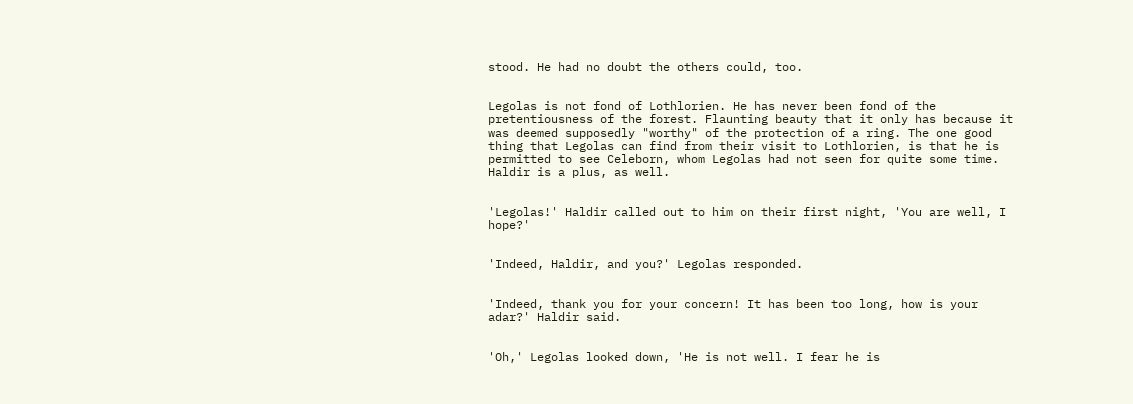stood. He had no doubt the others could, too.


Legolas is not fond of Lothlorien. He has never been fond of the pretentiousness of the forest. Flaunting beauty that it only has because it was deemed supposedly "worthy" of the protection of a ring. The one good thing that Legolas can find from their visit to Lothlorien, is that he is permitted to see Celeborn, whom Legolas had not seen for quite some time. Haldir is a plus, as well.


'Legolas!' Haldir called out to him on their first night, 'You are well, I hope?'


'Indeed, Haldir, and you?' Legolas responded.


'Indeed, thank you for your concern! It has been too long, how is your adar?' Haldir said.


'Oh,' Legolas looked down, 'He is not well. I fear he is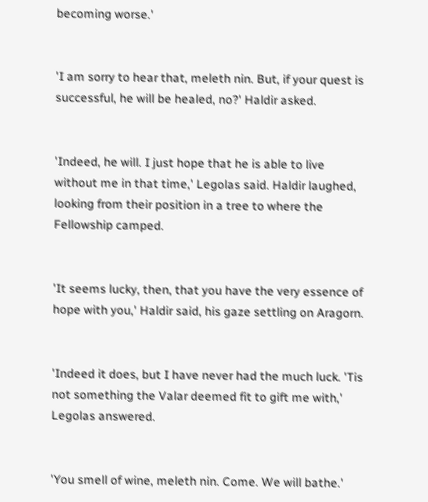becoming worse.'


'I am sorry to hear that, meleth nin. But, if your quest is successful, he will be healed, no?' Haldir asked.


'Indeed, he will. I just hope that he is able to live without me in that time,' Legolas said. Haldir laughed, looking from their position in a tree to where the Fellowship camped.


'It seems lucky, then, that you have the very essence of hope with you,' Haldir said, his gaze settling on Aragorn.


'Indeed it does, but I have never had the much luck. 'Tis not something the Valar deemed fit to gift me with,' Legolas answered.


'You smell of wine, meleth nin. Come. We will bathe.'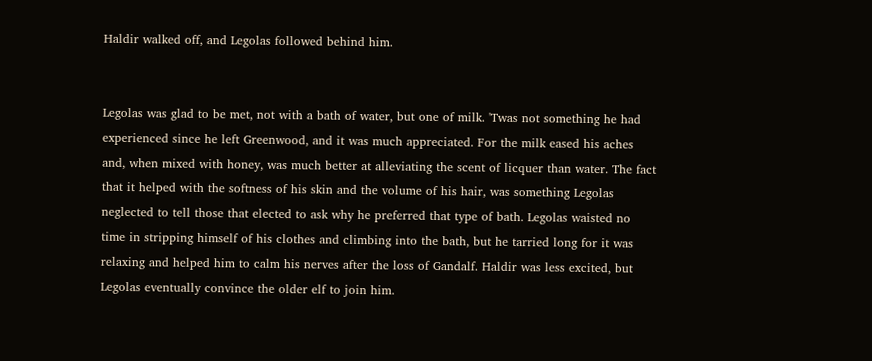Haldir walked off, and Legolas followed behind him.


Legolas was glad to be met, not with a bath of water, but one of milk. 'Twas not something he had experienced since he left Greenwood, and it was much appreciated. For the milk eased his aches and, when mixed with honey, was much better at alleviating the scent of licquer than water. The fact that it helped with the softness of his skin and the volume of his hair, was something Legolas neglected to tell those that elected to ask why he preferred that type of bath. Legolas waisted no time in stripping himself of his clothes and climbing into the bath, but he tarried long for it was relaxing and helped him to calm his nerves after the loss of Gandalf. Haldir was less excited, but Legolas eventually convince the older elf to join him.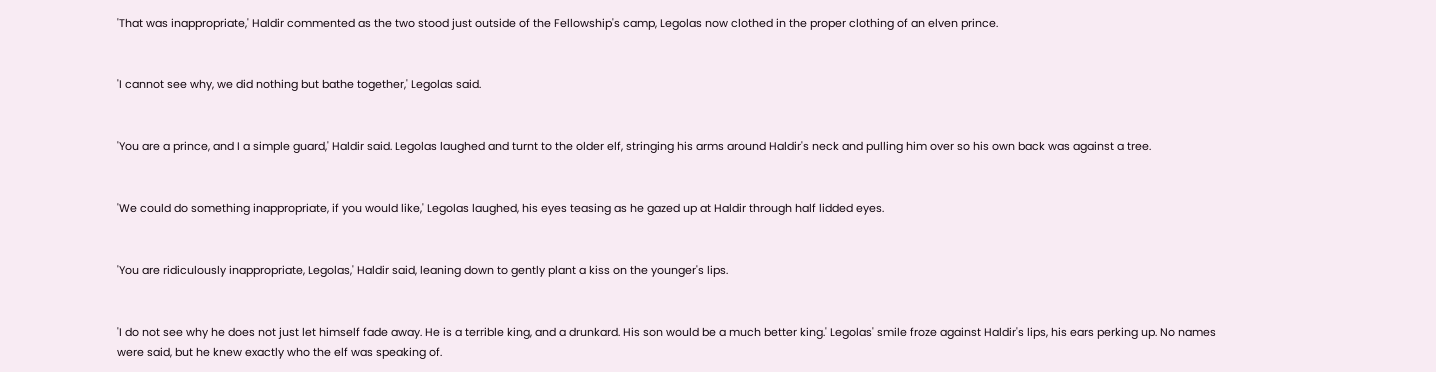'That was inappropriate,' Haldir commented as the two stood just outside of the Fellowship's camp, Legolas now clothed in the proper clothing of an elven prince.


'I cannot see why, we did nothing but bathe together,' Legolas said.


'You are a prince, and I a simple guard,' Haldir said. Legolas laughed and turnt to the older elf, stringing his arms around Haldir's neck and pulling him over so his own back was against a tree.


'We could do something inappropriate, if you would like,' Legolas laughed, his eyes teasing as he gazed up at Haldir through half lidded eyes.


'You are ridiculously inappropriate, Legolas,' Haldir said, leaning down to gently plant a kiss on the younger's lips.


'I do not see why he does not just let himself fade away. He is a terrible king, and a drunkard. His son would be a much better king.' Legolas' smile froze against Haldir's lips, his ears perking up. No names were said, but he knew exactly who the elf was speaking of.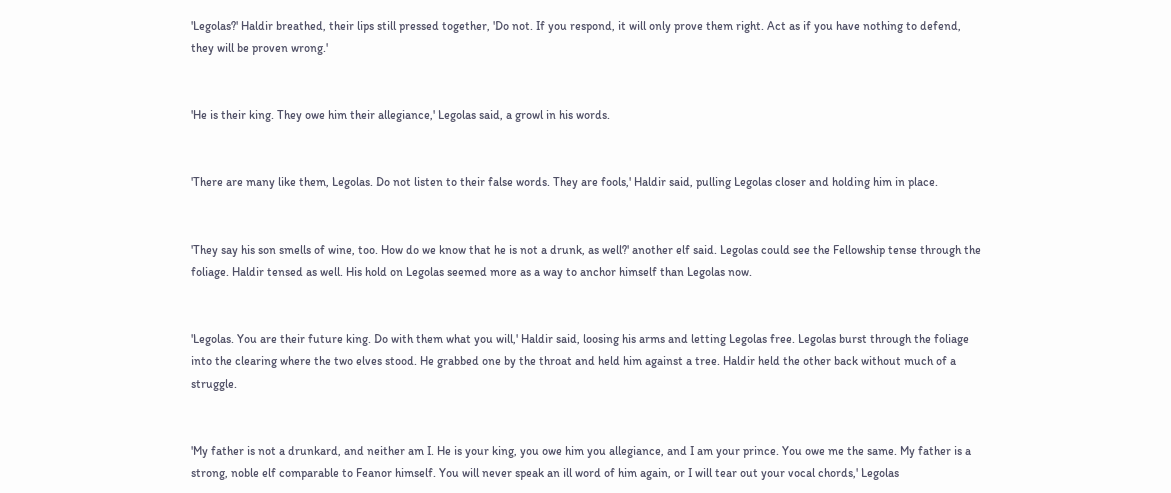'Legolas?' Haldir breathed, their lips still pressed together, 'Do not. If you respond, it will only prove them right. Act as if you have nothing to defend, they will be proven wrong.'


'He is their king. They owe him their allegiance,' Legolas said, a growl in his words.


'There are many like them, Legolas. Do not listen to their false words. They are fools,' Haldir said, pulling Legolas closer and holding him in place.


'They say his son smells of wine, too. How do we know that he is not a drunk, as well?' another elf said. Legolas could see the Fellowship tense through the foliage. Haldir tensed as well. His hold on Legolas seemed more as a way to anchor himself than Legolas now.


'Legolas. You are their future king. Do with them what you will,' Haldir said, loosing his arms and letting Legolas free. Legolas burst through the foliage into the clearing where the two elves stood. He grabbed one by the throat and held him against a tree. Haldir held the other back without much of a struggle.


'My father is not a drunkard, and neither am I. He is your king, you owe him you allegiance, and I am your prince. You owe me the same. My father is a strong, noble elf comparable to Feanor himself. You will never speak an ill word of him again, or I will tear out your vocal chords,' Legolas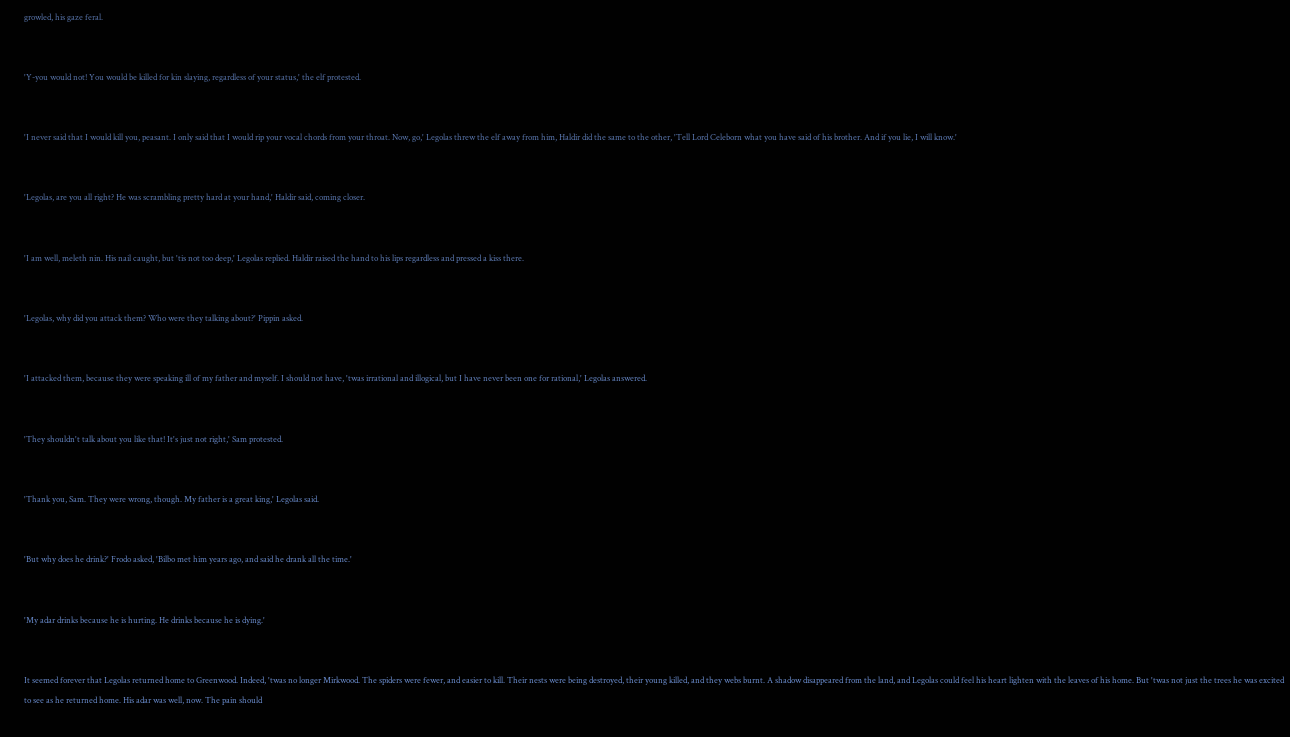growled, his gaze feral.


'Y-you would not! You would be killed for kin slaying, regardless of your status,' the elf protested.


'I never said that I would kill you, peasant. I only said that I would rip your vocal chords from your throat. Now, go,' Legolas threw the elf away from him, Haldir did the same to the other, 'Tell Lord Celeborn what you have said of his brother. And if you lie, I will know.'


'Legolas, are you all right? He was scrambling pretty hard at your hand,' Haldir said, coming closer.


'I am well, meleth nin. His nail caught, but 'tis not too deep,' Legolas replied. Haldir raised the hand to his lips regardless and pressed a kiss there.


'Legolas, why did you attack them? Who were they talking about?' Pippin asked.


'I attacked them, because they were speaking ill of my father and myself. I should not have, 'twas irrational and illogical, but I have never been one for rational,' Legolas answered.


'They shouldn't talk about you like that! It's just not right,' Sam protested.


'Thank you, Sam. They were wrong, though. My father is a great king,' Legolas said.


'But why does he drink?' Frodo asked, 'Bilbo met him years ago, and said he drank all the time.'


'My adar drinks because he is hurting. He drinks because he is dying.'


It seemed forever that Legolas returned home to Greenwood. Indeed, 'twas no longer Mirkwood. The spiders were fewer, and easier to kill. Their nests were being destroyed, their young killed, and they webs burnt. A shadow disappeared from the land, and Legolas could feel his heart lighten with the leaves of his home. But 'twas not just the trees he was excited to see as he returned home. His adar was well, now. The pain should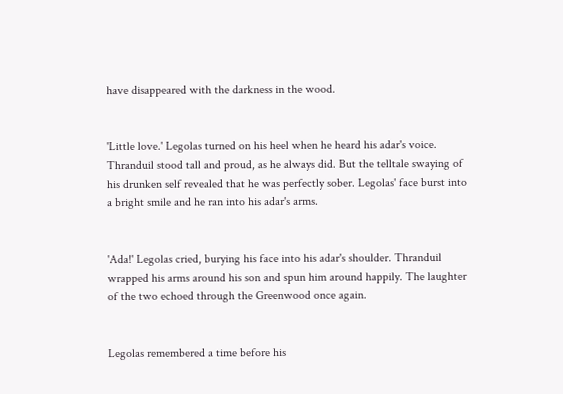have disappeared with the darkness in the wood.


'Little love.' Legolas turned on his heel when he heard his adar's voice. Thranduil stood tall and proud, as he always did. But the telltale swaying of his drunken self revealed that he was perfectly sober. Legolas' face burst into a bright smile and he ran into his adar's arms.


'Ada!' Legolas cried, burying his face into his adar's shoulder. Thranduil wrapped his arms around his son and spun him around happily. The laughter of the two echoed through the Greenwood once again.


Legolas remembered a time before his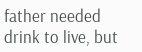father needed drink to live, but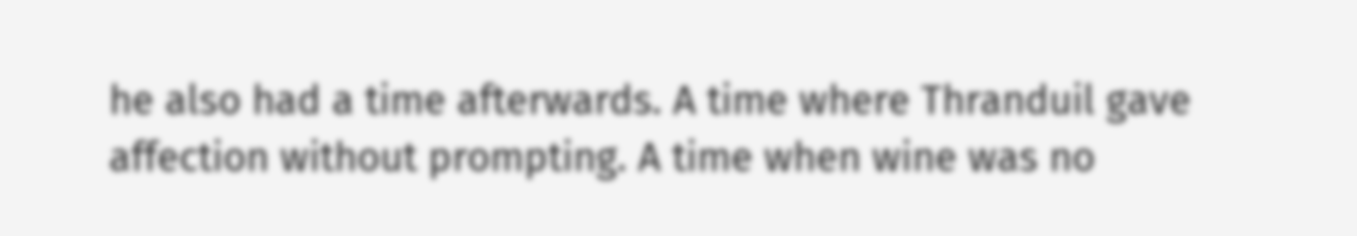he also had a time afterwards. A time where Thranduil gave affection without prompting. A time when wine was no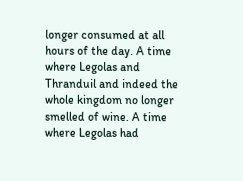longer consumed at all hours of the day. A time where Legolas and Thranduil and indeed the whole kingdom no longer smelled of wine. A time where Legolas had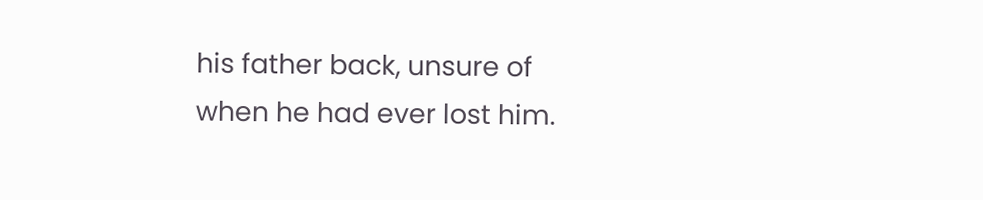his father back, unsure of when he had ever lost him.